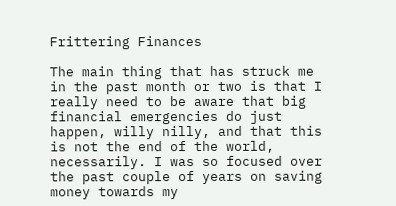Frittering Finances

The main thing that has struck me in the past month or two is that I really need to be aware that big financial emergencies do just happen, willy nilly, and that this is not the end of the world, necessarily. I was so focused over the past couple of years on saving money towards my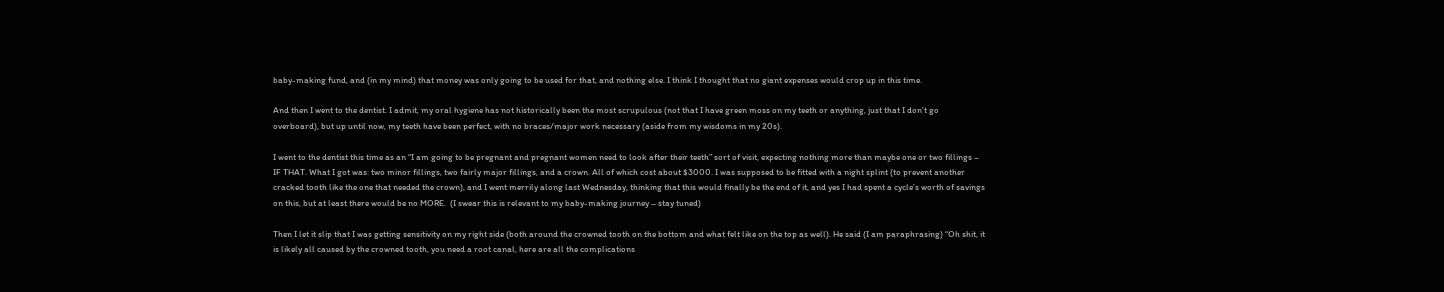baby-making fund, and (in my mind) that money was only going to be used for that, and nothing else. I think I thought that no giant expenses would crop up in this time.

And then I went to the dentist. I admit, my oral hygiene has not historically been the most scrupulous (not that I have green moss on my teeth or anything, just that I don’t go overboard), but up until now, my teeth have been perfect, with no braces/major work necessary (aside from my wisdoms in my 20s).

I went to the dentist this time as an “I am going to be pregnant and pregnant women need to look after their teeth” sort of visit, expecting nothing more than maybe one or two fillings – IF THAT. What I got was: two minor fillings, two fairly major fillings, and a crown. All of which cost about $3000. I was supposed to be fitted with a night splint (to prevent another cracked tooth like the one that needed the crown), and I went merrily along last Wednesday, thinking that this would finally be the end of it, and yes I had spent a cycle’s worth of savings on this, but at least there would be no MORE.  (I swear this is relevant to my baby-making journey – stay tuned)

Then I let it slip that I was getting sensitivity on my right side (both around the crowned tooth on the bottom and what felt like on the top as well). He said (I am paraphrasing) “Oh shit, it is likely all caused by the crowned tooth, you need a root canal, here are all the complications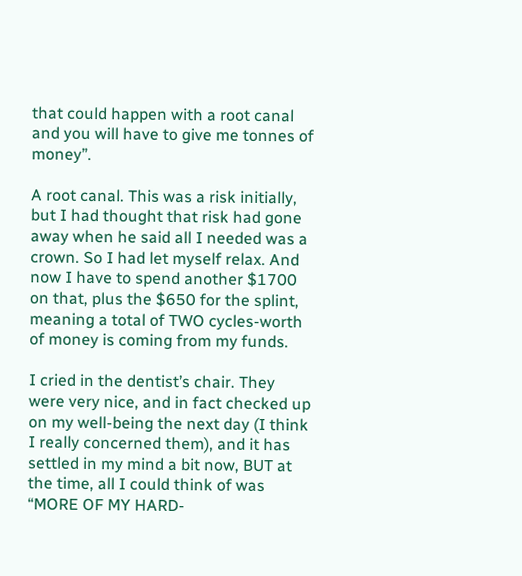that could happen with a root canal and you will have to give me tonnes of money”.

A root canal. This was a risk initially, but I had thought that risk had gone away when he said all I needed was a crown. So I had let myself relax. And now I have to spend another $1700 on that, plus the $650 for the splint, meaning a total of TWO cycles-worth of money is coming from my funds.

I cried in the dentist’s chair. They were very nice, and in fact checked up on my well-being the next day (I think I really concerned them), and it has settled in my mind a bit now, BUT at the time, all I could think of was “MORE OF MY HARD-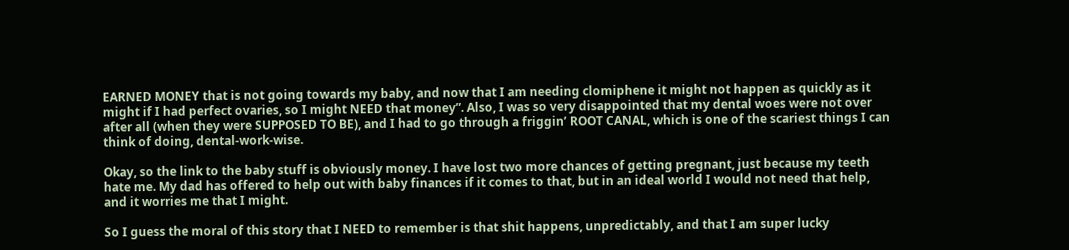EARNED MONEY that is not going towards my baby, and now that I am needing clomiphene it might not happen as quickly as it might if I had perfect ovaries, so I might NEED that money”. Also, I was so very disappointed that my dental woes were not over after all (when they were SUPPOSED TO BE), and I had to go through a friggin’ ROOT CANAL, which is one of the scariest things I can think of doing, dental-work-wise.

Okay, so the link to the baby stuff is obviously money. I have lost two more chances of getting pregnant, just because my teeth hate me. My dad has offered to help out with baby finances if it comes to that, but in an ideal world I would not need that help, and it worries me that I might.

So I guess the moral of this story that I NEED to remember is that shit happens, unpredictably, and that I am super lucky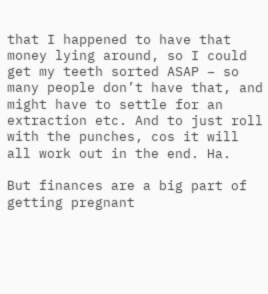that I happened to have that money lying around, so I could get my teeth sorted ASAP – so many people don’t have that, and might have to settle for an extraction etc. And to just roll with the punches, cos it will all work out in the end. Ha.

But finances are a big part of getting pregnant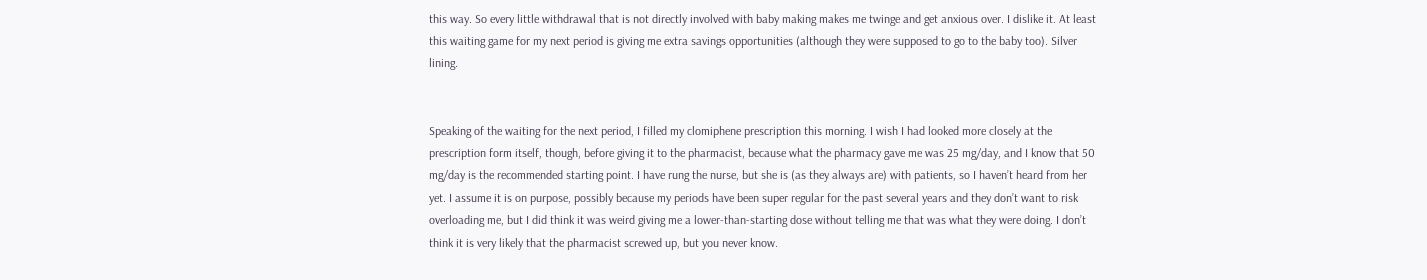this way. So every little withdrawal that is not directly involved with baby making makes me twinge and get anxious over. I dislike it. At least this waiting game for my next period is giving me extra savings opportunities (although they were supposed to go to the baby too). Silver lining.


Speaking of the waiting for the next period, I filled my clomiphene prescription this morning. I wish I had looked more closely at the prescription form itself, though, before giving it to the pharmacist, because what the pharmacy gave me was 25 mg/day, and I know that 50 mg/day is the recommended starting point. I have rung the nurse, but she is (as they always are) with patients, so I haven’t heard from her yet. I assume it is on purpose, possibly because my periods have been super regular for the past several years and they don’t want to risk overloading me, but I did think it was weird giving me a lower-than-starting dose without telling me that was what they were doing. I don’t think it is very likely that the pharmacist screwed up, but you never know.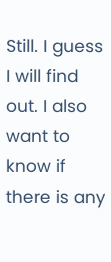Still. I guess I will find out. I also want to know if there is any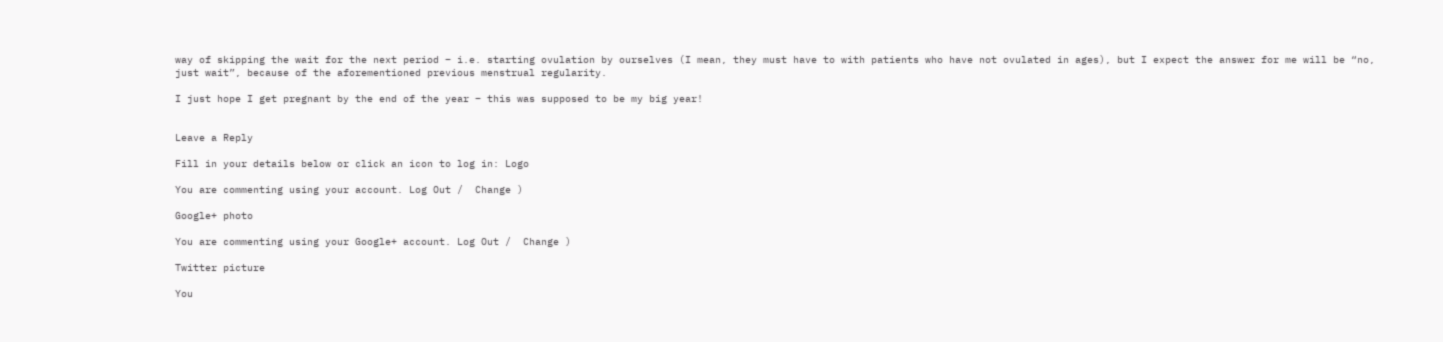way of skipping the wait for the next period – i.e. starting ovulation by ourselves (I mean, they must have to with patients who have not ovulated in ages), but I expect the answer for me will be “no, just wait”, because of the aforementioned previous menstrual regularity.

I just hope I get pregnant by the end of the year – this was supposed to be my big year!


Leave a Reply

Fill in your details below or click an icon to log in: Logo

You are commenting using your account. Log Out /  Change )

Google+ photo

You are commenting using your Google+ account. Log Out /  Change )

Twitter picture

You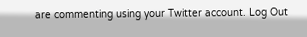are commenting using your Twitter account. Log Out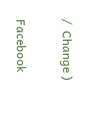/  Change )

Facebook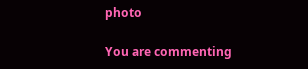photo

You are commenting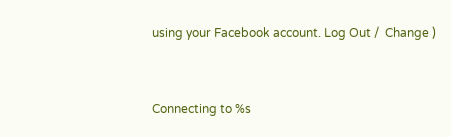using your Facebook account. Log Out /  Change )


Connecting to %s